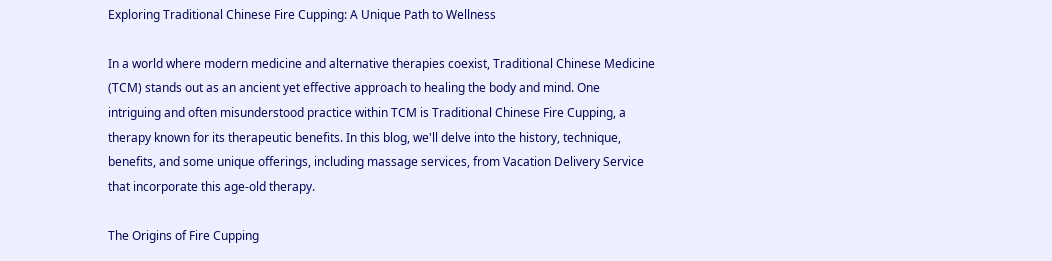Exploring Traditional Chinese Fire Cupping: A Unique Path to Wellness

In a world where modern medicine and alternative therapies coexist, Traditional Chinese Medicine (TCM) stands out as an ancient yet effective approach to healing the body and mind. One intriguing and often misunderstood practice within TCM is Traditional Chinese Fire Cupping, a therapy known for its therapeutic benefits. In this blog, we'll delve into the history, technique, benefits, and some unique offerings, including massage services, from Vacation Delivery Service that incorporate this age-old therapy.

The Origins of Fire Cupping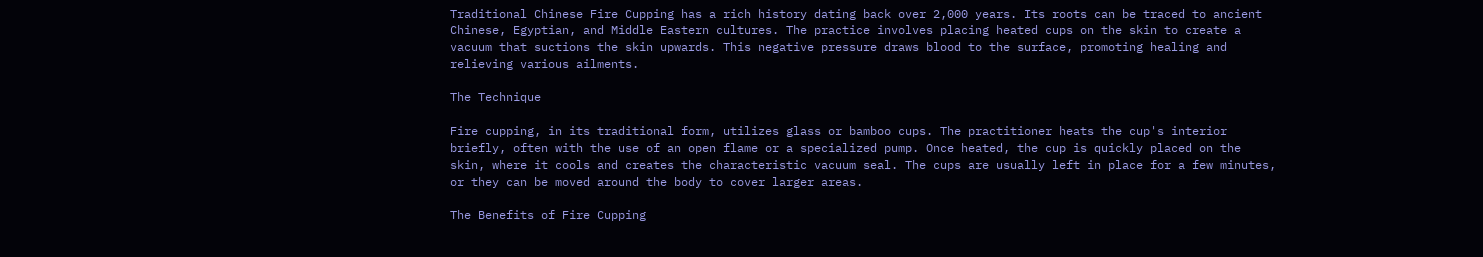Traditional Chinese Fire Cupping has a rich history dating back over 2,000 years. Its roots can be traced to ancient Chinese, Egyptian, and Middle Eastern cultures. The practice involves placing heated cups on the skin to create a vacuum that suctions the skin upwards. This negative pressure draws blood to the surface, promoting healing and relieving various ailments.

The Technique

Fire cupping, in its traditional form, utilizes glass or bamboo cups. The practitioner heats the cup's interior briefly, often with the use of an open flame or a specialized pump. Once heated, the cup is quickly placed on the skin, where it cools and creates the characteristic vacuum seal. The cups are usually left in place for a few minutes, or they can be moved around the body to cover larger areas.

The Benefits of Fire Cupping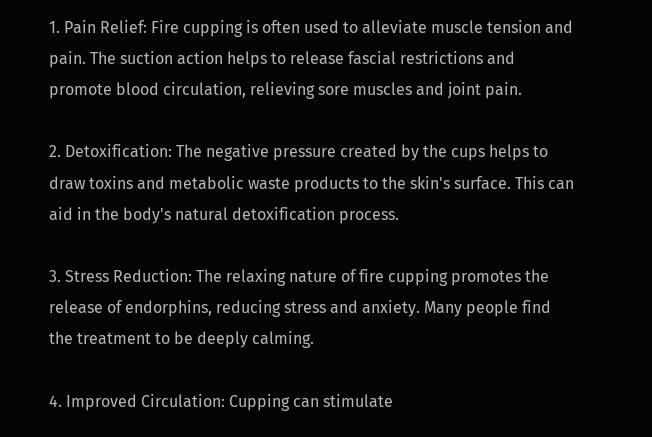1. Pain Relief: Fire cupping is often used to alleviate muscle tension and pain. The suction action helps to release fascial restrictions and promote blood circulation, relieving sore muscles and joint pain.

2. Detoxification: The negative pressure created by the cups helps to draw toxins and metabolic waste products to the skin's surface. This can aid in the body's natural detoxification process.

3. Stress Reduction: The relaxing nature of fire cupping promotes the release of endorphins, reducing stress and anxiety. Many people find the treatment to be deeply calming.

4. Improved Circulation: Cupping can stimulate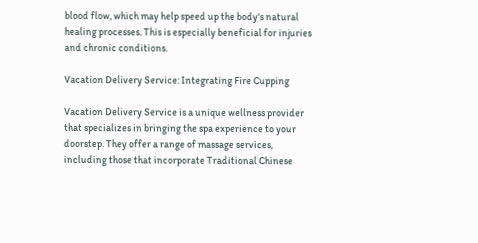blood flow, which may help speed up the body's natural healing processes. This is especially beneficial for injuries and chronic conditions.

Vacation Delivery Service: Integrating Fire Cupping

Vacation Delivery Service is a unique wellness provider that specializes in bringing the spa experience to your doorstep. They offer a range of massage services, including those that incorporate Traditional Chinese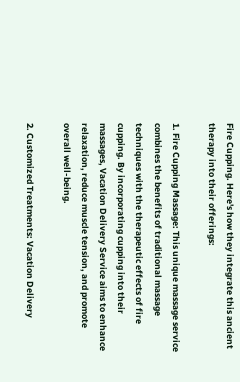Fire Cupping. Here's how they integrate this ancient therapy into their offerings:

1. Fire Cupping Massage: This unique massage service combines the benefits of traditional massage techniques with the therapeutic effects of fire cupping. By incorporating cupping into their massages, Vacation Delivery Service aims to enhance relaxation, reduce muscle tension, and promote overall well-being.

2. Customized Treatments: Vacation Delivery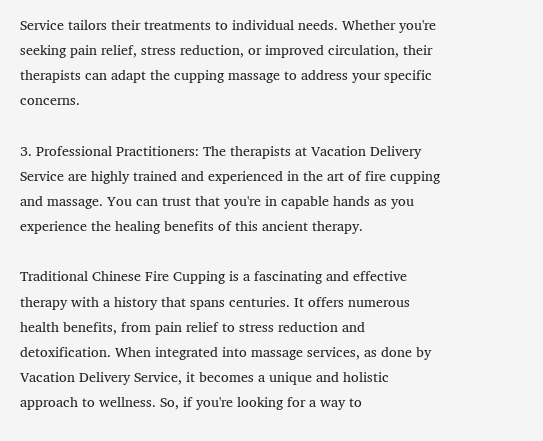Service tailors their treatments to individual needs. Whether you're seeking pain relief, stress reduction, or improved circulation, their therapists can adapt the cupping massage to address your specific concerns.

3. Professional Practitioners: The therapists at Vacation Delivery Service are highly trained and experienced in the art of fire cupping and massage. You can trust that you're in capable hands as you experience the healing benefits of this ancient therapy.

Traditional Chinese Fire Cupping is a fascinating and effective therapy with a history that spans centuries. It offers numerous health benefits, from pain relief to stress reduction and detoxification. When integrated into massage services, as done by Vacation Delivery Service, it becomes a unique and holistic approach to wellness. So, if you're looking for a way to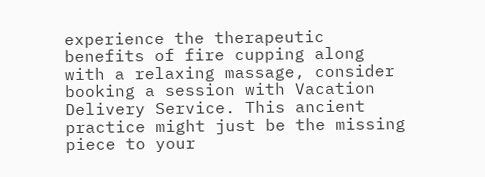experience the therapeutic benefits of fire cupping along with a relaxing massage, consider booking a session with Vacation Delivery Service. This ancient practice might just be the missing piece to your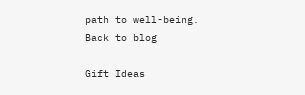path to well-being.
Back to blog

Gift Ideas